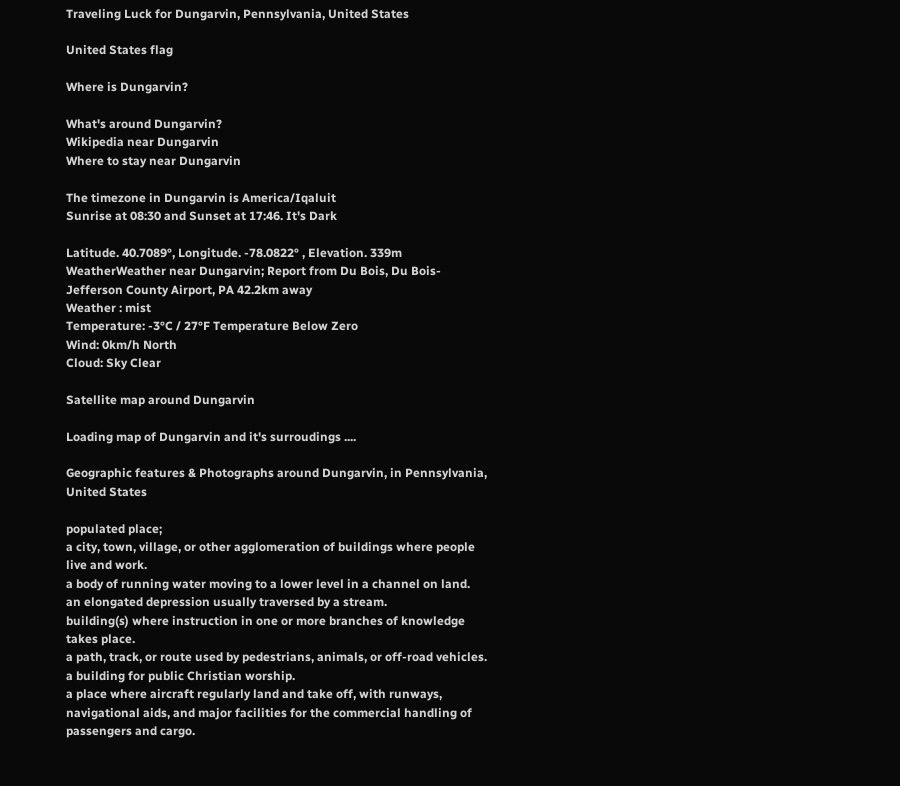Traveling Luck for Dungarvin, Pennsylvania, United States

United States flag

Where is Dungarvin?

What's around Dungarvin?
Wikipedia near Dungarvin
Where to stay near Dungarvin

The timezone in Dungarvin is America/Iqaluit
Sunrise at 08:30 and Sunset at 17:46. It's Dark

Latitude. 40.7089°, Longitude. -78.0822° , Elevation. 339m
WeatherWeather near Dungarvin; Report from Du Bois, Du Bois-Jefferson County Airport, PA 42.2km away
Weather : mist
Temperature: -3°C / 27°F Temperature Below Zero
Wind: 0km/h North
Cloud: Sky Clear

Satellite map around Dungarvin

Loading map of Dungarvin and it's surroudings ....

Geographic features & Photographs around Dungarvin, in Pennsylvania, United States

populated place;
a city, town, village, or other agglomeration of buildings where people live and work.
a body of running water moving to a lower level in a channel on land.
an elongated depression usually traversed by a stream.
building(s) where instruction in one or more branches of knowledge takes place.
a path, track, or route used by pedestrians, animals, or off-road vehicles.
a building for public Christian worship.
a place where aircraft regularly land and take off, with runways, navigational aids, and major facilities for the commercial handling of passengers and cargo.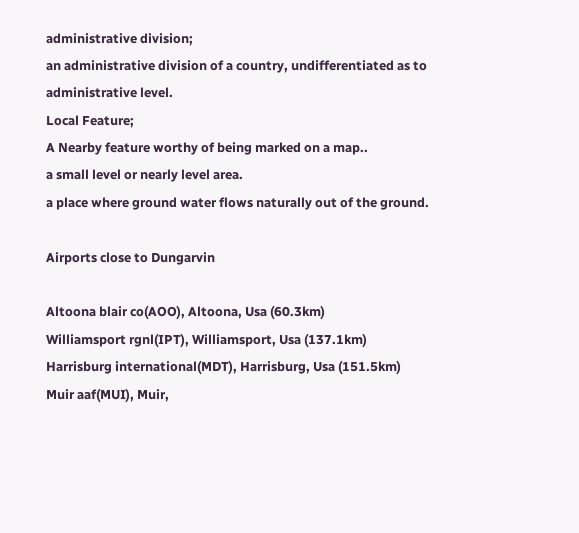administrative division;
an administrative division of a country, undifferentiated as to administrative level.
Local Feature;
A Nearby feature worthy of being marked on a map..
a small level or nearly level area.
a place where ground water flows naturally out of the ground.

Airports close to Dungarvin

Altoona blair co(AOO), Altoona, Usa (60.3km)
Williamsport rgnl(IPT), Williamsport, Usa (137.1km)
Harrisburg international(MDT), Harrisburg, Usa (151.5km)
Muir aaf(MUI), Muir,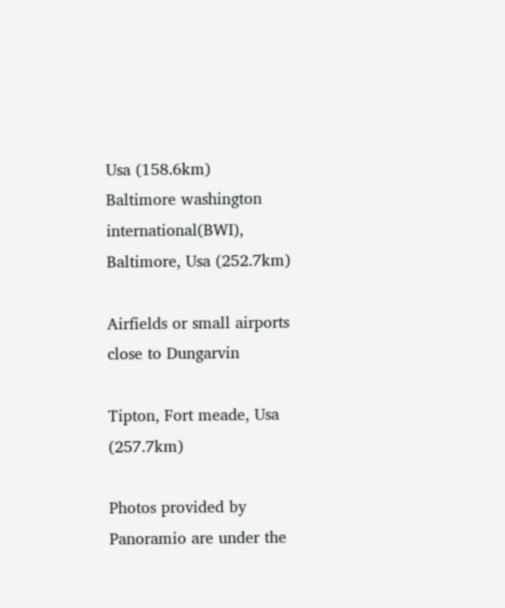Usa (158.6km)
Baltimore washington international(BWI), Baltimore, Usa (252.7km)

Airfields or small airports close to Dungarvin

Tipton, Fort meade, Usa (257.7km)

Photos provided by Panoramio are under the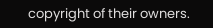copyright of their owners.